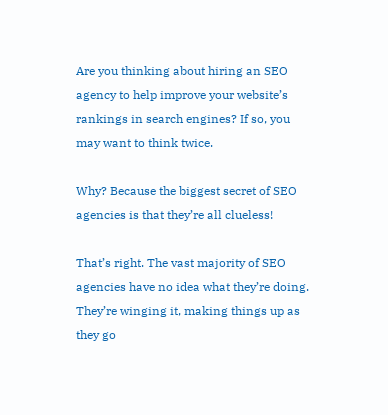Are you thinking about hiring an SEO agency to help improve your website’s rankings in search engines? If so, you may want to think twice.

Why? Because the biggest secret of SEO agencies is that they’re all clueless!

That’s right. The vast majority of SEO agencies have no idea what they’re doing. They’re winging it, making things up as they go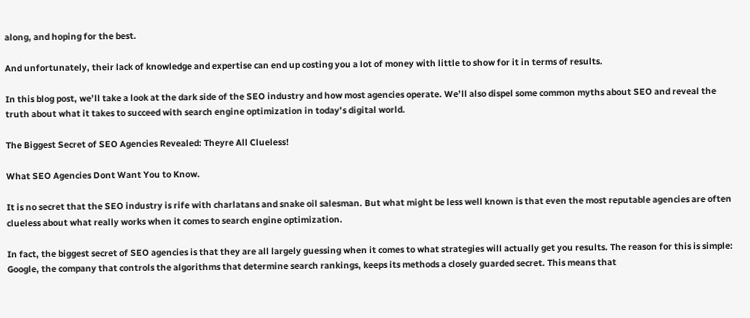along, and hoping for the best.

And unfortunately, their lack of knowledge and expertise can end up costing you a lot of money with little to show for it in terms of results.

In this blog post, we’ll take a look at the dark side of the SEO industry and how most agencies operate. We’ll also dispel some common myths about SEO and reveal the truth about what it takes to succeed with search engine optimization in today’s digital world.

The Biggest Secret of SEO Agencies Revealed: Theyre All Clueless!

What SEO Agencies Dont Want You to Know.

It is no secret that the SEO industry is rife with charlatans and snake oil salesman. But what might be less well known is that even the most reputable agencies are often clueless about what really works when it comes to search engine optimization.

In fact, the biggest secret of SEO agencies is that they are all largely guessing when it comes to what strategies will actually get you results. The reason for this is simple: Google, the company that controls the algorithms that determine search rankings, keeps its methods a closely guarded secret. This means that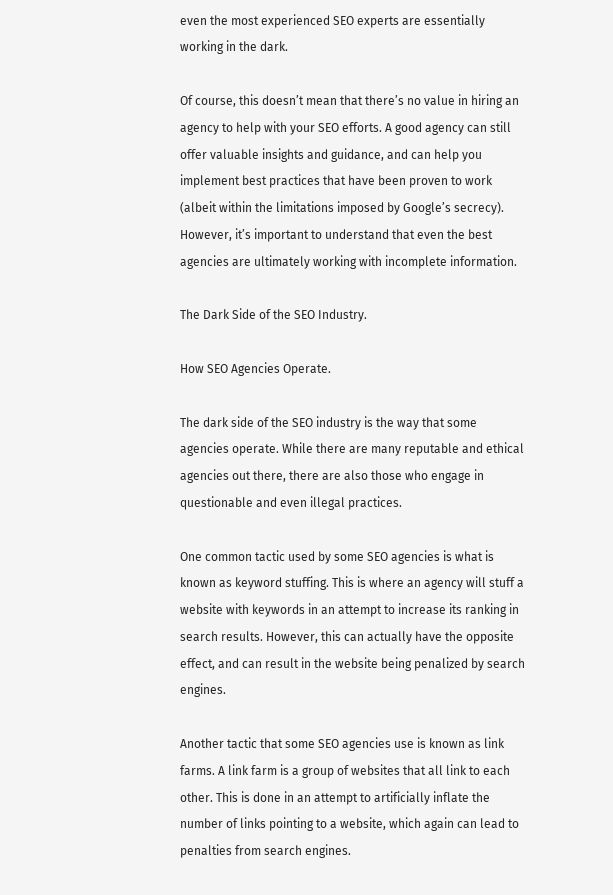even the most experienced SEO experts are essentially working in the dark.

Of course, this doesn’t mean that there’s no value in hiring an agency to help with your SEO efforts. A good agency can still offer valuable insights and guidance, and can help you implement best practices that have been proven to work (albeit within the limitations imposed by Google’s secrecy). However, it’s important to understand that even the best agencies are ultimately working with incomplete information.

The Dark Side of the SEO Industry.

How SEO Agencies Operate.

The dark side of the SEO industry is the way that some agencies operate. While there are many reputable and ethical agencies out there, there are also those who engage in questionable and even illegal practices.

One common tactic used by some SEO agencies is what is known as keyword stuffing. This is where an agency will stuff a website with keywords in an attempt to increase its ranking in search results. However, this can actually have the opposite effect, and can result in the website being penalized by search engines.

Another tactic that some SEO agencies use is known as link farms. A link farm is a group of websites that all link to each other. This is done in an attempt to artificially inflate the number of links pointing to a website, which again can lead to penalties from search engines.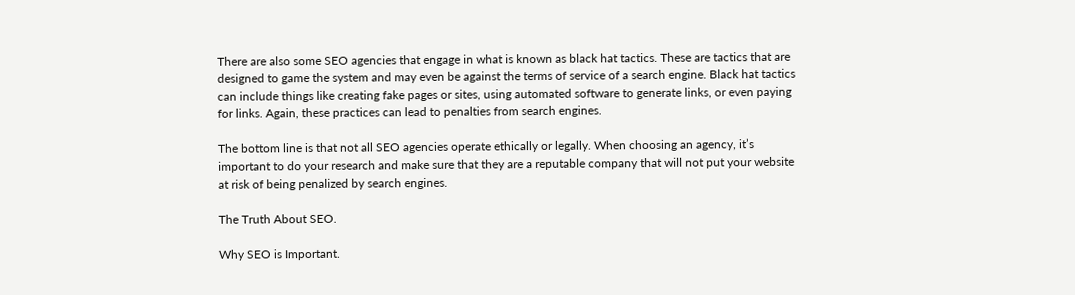There are also some SEO agencies that engage in what is known as black hat tactics. These are tactics that are designed to game the system and may even be against the terms of service of a search engine. Black hat tactics can include things like creating fake pages or sites, using automated software to generate links, or even paying for links. Again, these practices can lead to penalties from search engines.

The bottom line is that not all SEO agencies operate ethically or legally. When choosing an agency, it’s important to do your research and make sure that they are a reputable company that will not put your website at risk of being penalized by search engines.

The Truth About SEO.

Why SEO is Important.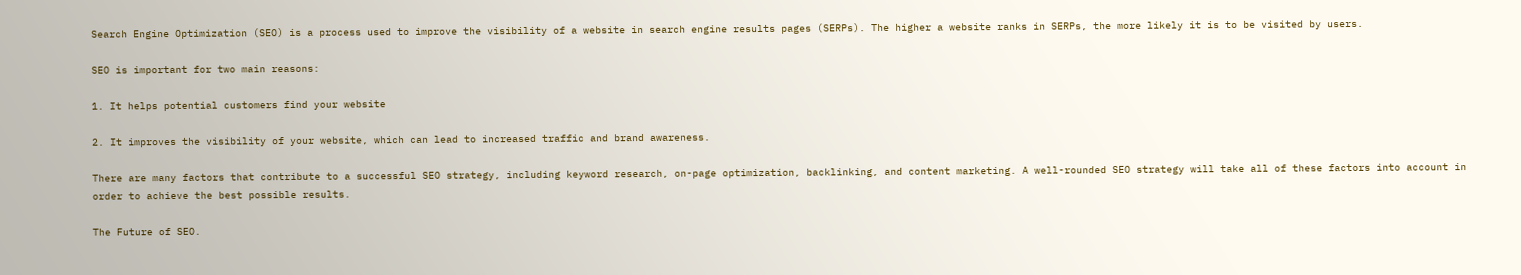Search Engine Optimization (SEO) is a process used to improve the visibility of a website in search engine results pages (SERPs). The higher a website ranks in SERPs, the more likely it is to be visited by users.

SEO is important for two main reasons:

1. It helps potential customers find your website

2. It improves the visibility of your website, which can lead to increased traffic and brand awareness.

There are many factors that contribute to a successful SEO strategy, including keyword research, on-page optimization, backlinking, and content marketing. A well-rounded SEO strategy will take all of these factors into account in order to achieve the best possible results.

The Future of SEO.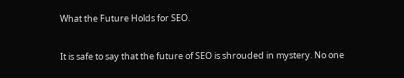What the Future Holds for SEO.

It is safe to say that the future of SEO is shrouded in mystery. No one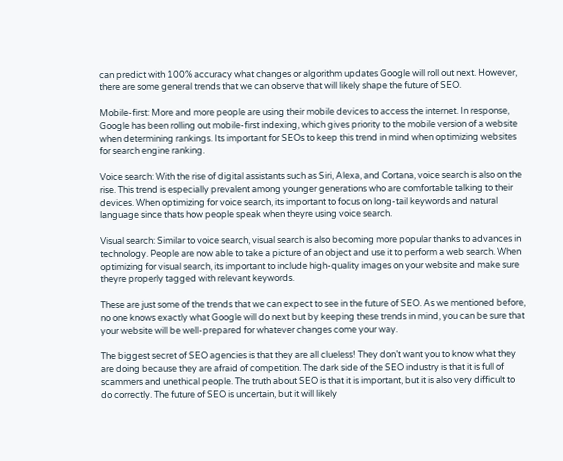can predict with 100% accuracy what changes or algorithm updates Google will roll out next. However, there are some general trends that we can observe that will likely shape the future of SEO.

Mobile-first: More and more people are using their mobile devices to access the internet. In response, Google has been rolling out mobile-first indexing, which gives priority to the mobile version of a website when determining rankings. Its important for SEOs to keep this trend in mind when optimizing websites for search engine ranking.

Voice search: With the rise of digital assistants such as Siri, Alexa, and Cortana, voice search is also on the rise. This trend is especially prevalent among younger generations who are comfortable talking to their devices. When optimizing for voice search, its important to focus on long-tail keywords and natural language since thats how people speak when theyre using voice search.

Visual search: Similar to voice search, visual search is also becoming more popular thanks to advances in technology. People are now able to take a picture of an object and use it to perform a web search. When optimizing for visual search, its important to include high-quality images on your website and make sure theyre properly tagged with relevant keywords.

These are just some of the trends that we can expect to see in the future of SEO. As we mentioned before, no one knows exactly what Google will do next but by keeping these trends in mind, you can be sure that your website will be well-prepared for whatever changes come your way.

The biggest secret of SEO agencies is that they are all clueless! They don’t want you to know what they are doing because they are afraid of competition. The dark side of the SEO industry is that it is full of scammers and unethical people. The truth about SEO is that it is important, but it is also very difficult to do correctly. The future of SEO is uncertain, but it will likely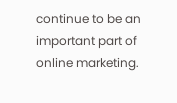continue to be an important part of online marketing.